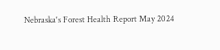Nebraska's Forest Health Report May 2024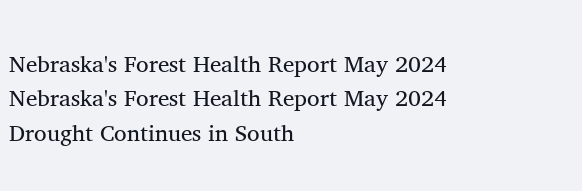Nebraska's Forest Health Report May 2024
Nebraska's Forest Health Report May 2024
Drought Continues in South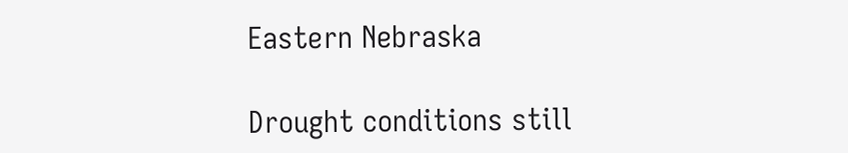Eastern Nebraska

Drought conditions still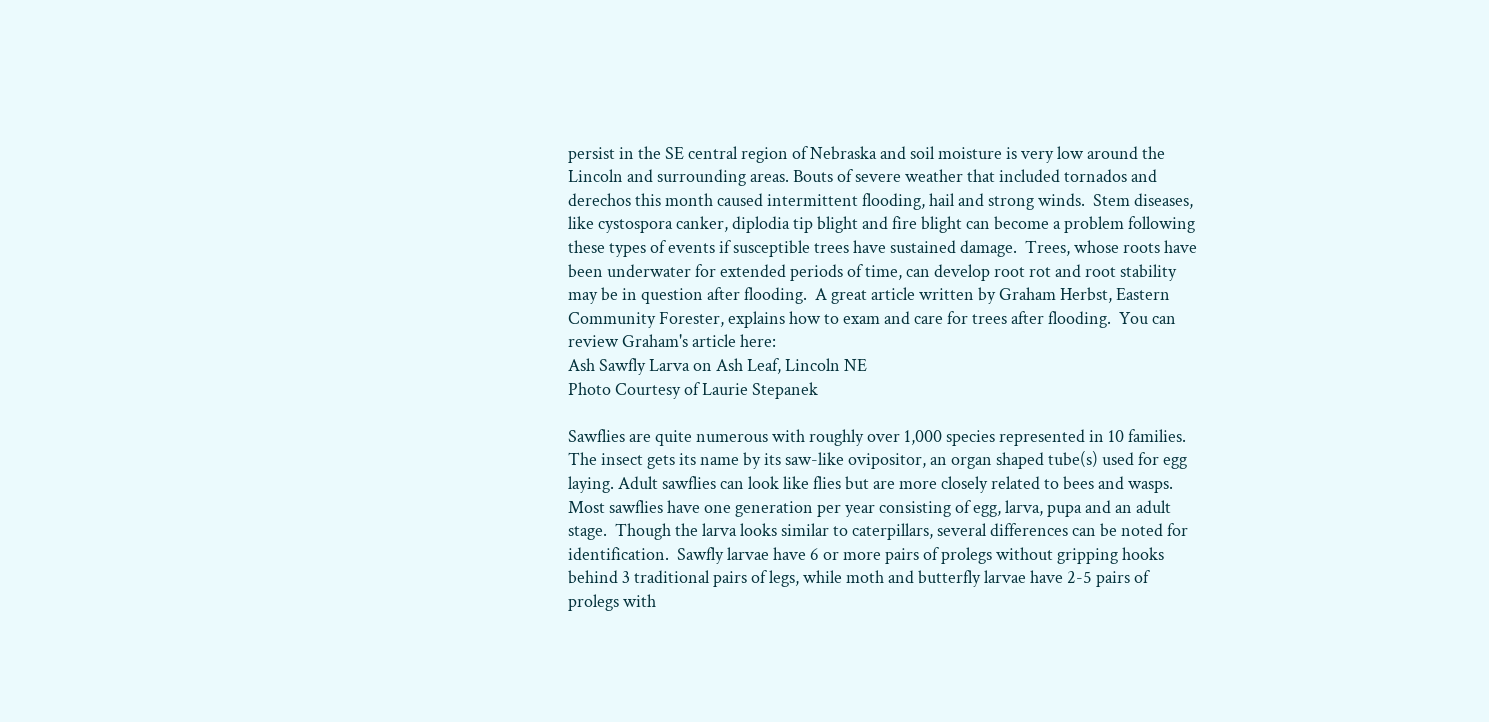persist in the SE central region of Nebraska and soil moisture is very low around the Lincoln and surrounding areas. Bouts of severe weather that included tornados and derechos this month caused intermittent flooding, hail and strong winds.  Stem diseases, like cystospora canker, diplodia tip blight and fire blight can become a problem following these types of events if susceptible trees have sustained damage.  Trees, whose roots have been underwater for extended periods of time, can develop root rot and root stability may be in question after flooding.  A great article written by Graham Herbst, Eastern Community Forester, explains how to exam and care for trees after flooding.  You can review Graham's article here:
Ash Sawfly Larva on Ash Leaf, Lincoln NE
Photo Courtesy of Laurie Stepanek

Sawflies are quite numerous with roughly over 1,000 species represented in 10 families.  The insect gets its name by its saw-like ovipositor, an organ shaped tube(s) used for egg laying. Adult sawflies can look like flies but are more closely related to bees and wasps.  Most sawflies have one generation per year consisting of egg, larva, pupa and an adult stage.  Though the larva looks similar to caterpillars, several differences can be noted for identification.  Sawfly larvae have 6 or more pairs of prolegs without gripping hooks behind 3 traditional pairs of legs, while moth and butterfly larvae have 2-5 pairs of prolegs with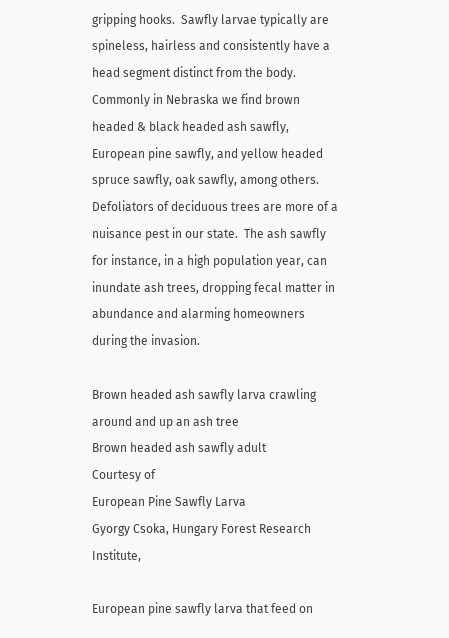gripping hooks.  Sawfly larvae typically are spineless, hairless and consistently have a head segment distinct from the body.
Commonly in Nebraska we find brown headed & black headed ash sawfly, European pine sawfly, and yellow headed spruce sawfly, oak sawfly, among others.  Defoliators of deciduous trees are more of a nuisance pest in our state.  The ash sawfly for instance, in a high population year, can inundate ash trees, dropping fecal matter in abundance and alarming homeowners during the invasion.

Brown headed ash sawfly larva crawling around and up an ash tree
Brown headed ash sawfly adult
Courtesy of
European Pine Sawfly Larva
Gyorgy Csoka, Hungary Forest Research Institute,

European pine sawfly larva that feed on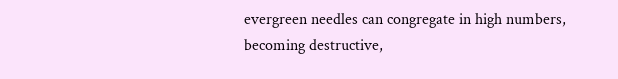evergreen needles can congregate in high numbers, becoming destructive,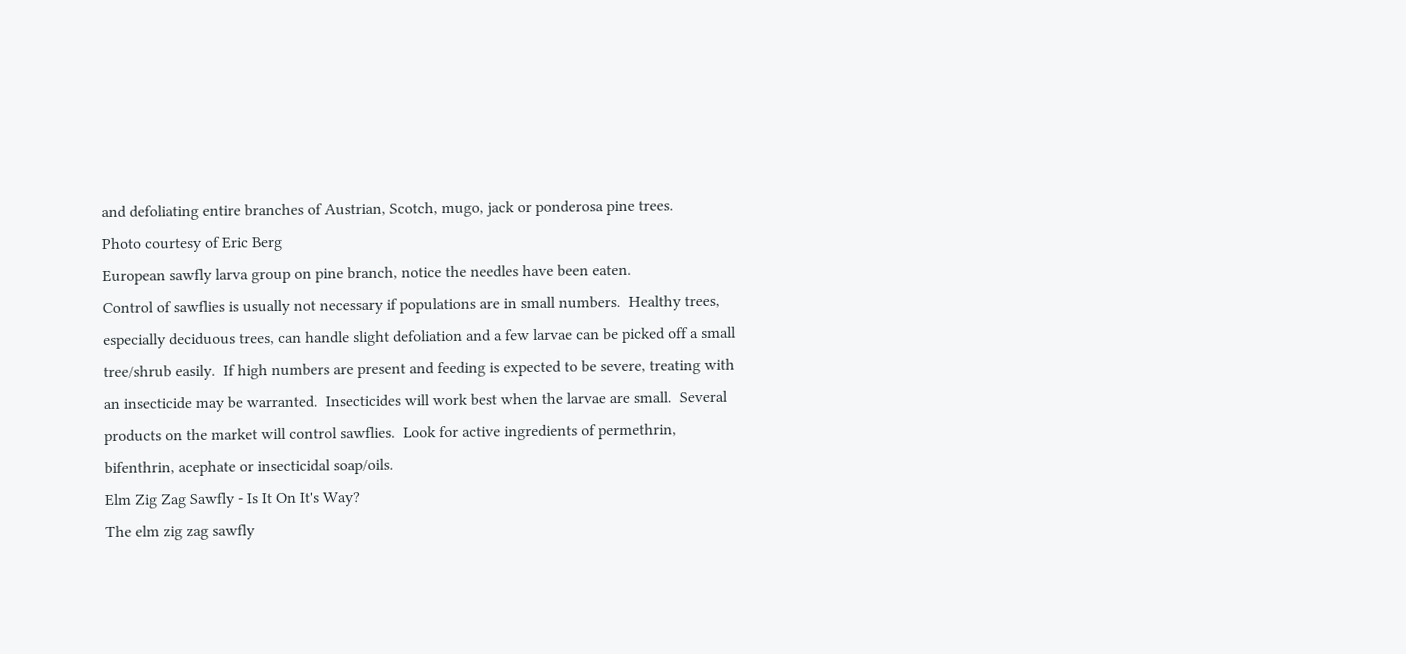and defoliating entire branches of Austrian, Scotch, mugo, jack or ponderosa pine trees.
Photo courtesy of Eric Berg
European sawfly larva group on pine branch, notice the needles have been eaten.
Control of sawflies is usually not necessary if populations are in small numbers.  Healthy trees, especially deciduous trees, can handle slight defoliation and a few larvae can be picked off a small tree/shrub easily.  If high numbers are present and feeding is expected to be severe, treating with an insecticide may be warranted.  Insecticides will work best when the larvae are small.  Several products on the market will control sawflies.  Look for active ingredients of permethrin, bifenthrin, acephate or insecticidal soap/oils.
Elm Zig Zag Sawfly - Is It On It's Way?
The elm zig zag sawfly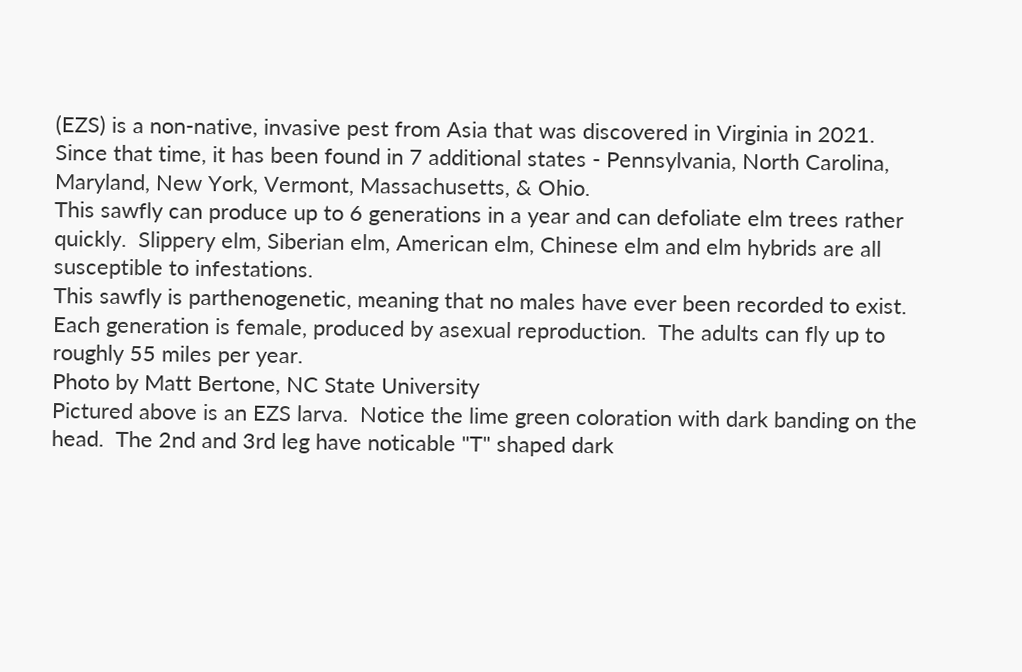(EZS) is a non-native, invasive pest from Asia that was discovered in Virginia in 2021.  Since that time, it has been found in 7 additional states - Pennsylvania, North Carolina, Maryland, New York, Vermont, Massachusetts, & Ohio.
This sawfly can produce up to 6 generations in a year and can defoliate elm trees rather quickly.  Slippery elm, Siberian elm, American elm, Chinese elm and elm hybrids are all susceptible to infestations.
This sawfly is parthenogenetic, meaning that no males have ever been recorded to exist.  Each generation is female, produced by asexual reproduction.  The adults can fly up to roughly 55 miles per year.
Photo by Matt Bertone, NC State University
Pictured above is an EZS larva.  Notice the lime green coloration with dark banding on the head.  The 2nd and 3rd leg have noticable "T" shaped dark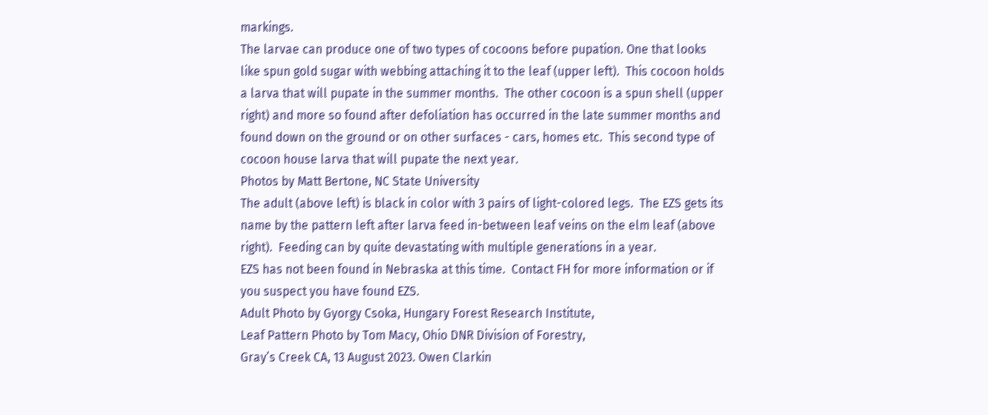markings.
The larvae can produce one of two types of cocoons before pupation. One that looks like spun gold sugar with webbing attaching it to the leaf (upper left).  This cocoon holds a larva that will pupate in the summer months.  The other cocoon is a spun shell (upper right) and more so found after defoliation has occurred in the late summer months and found down on the ground or on other surfaces - cars, homes etc.  This second type of cocoon house larva that will pupate the next year.
Photos by Matt Bertone, NC State University
The adult (above left) is black in color with 3 pairs of light-colored legs.  The EZS gets its name by the pattern left after larva feed in-between leaf veins on the elm leaf (above right).  Feeding can by quite devastating with multiple generations in a year.
EZS has not been found in Nebraska at this time.  Contact FH for more information or if you suspect you have found EZS.
Adult Photo by Gyorgy Csoka, Hungary Forest Research Institute,
Leaf Pattern Photo by Tom Macy, Ohio DNR Division of Forestry,
Gray’s Creek CA, 13 August 2023. Owen Clarkin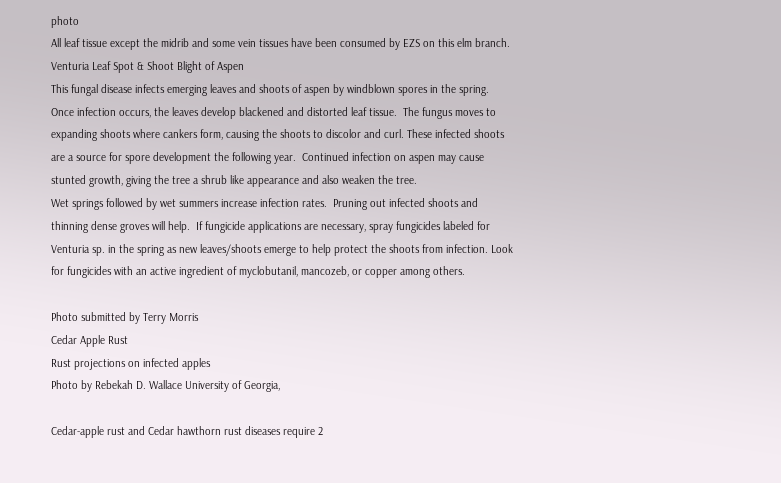photo
All leaf tissue except the midrib and some vein tissues have been consumed by EZS on this elm branch.
Venturia Leaf Spot & Shoot Blight of Aspen
This fungal disease infects emerging leaves and shoots of aspen by windblown spores in the spring.  Once infection occurs, the leaves develop blackened and distorted leaf tissue.  The fungus moves to expanding shoots where cankers form, causing the shoots to discolor and curl. These infected shoots are a source for spore development the following year.  Continued infection on aspen may cause stunted growth, giving the tree a shrub like appearance and also weaken the tree.
Wet springs followed by wet summers increase infection rates.  Pruning out infected shoots and thinning dense groves will help.  If fungicide applications are necessary, spray fungicides labeled for Venturia sp. in the spring as new leaves/shoots emerge to help protect the shoots from infection. Look for fungicides with an active ingredient of myclobutanil, mancozeb, or copper among others.

Photo submitted by Terry Morris
Cedar Apple Rust
Rust projections on infected apples
Photo by Rebekah D. Wallace University of Georgia,

Cedar-apple rust and Cedar hawthorn rust diseases require 2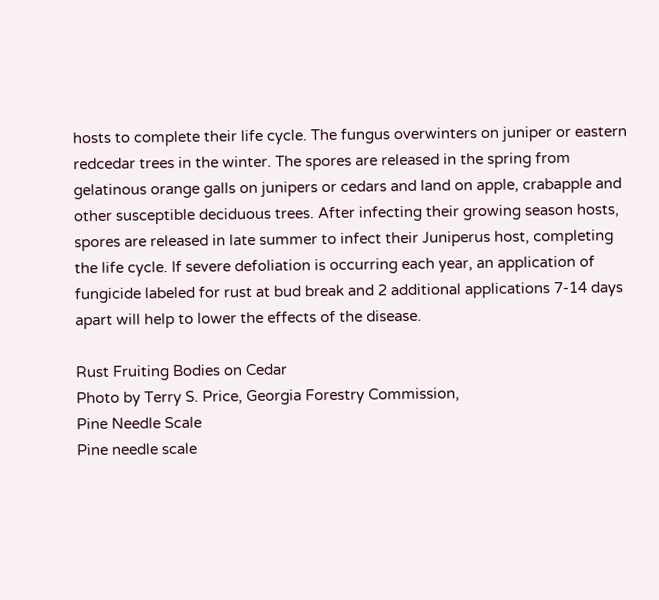hosts to complete their life cycle. The fungus overwinters on juniper or eastern redcedar trees in the winter. The spores are released in the spring from gelatinous orange galls on junipers or cedars and land on apple, crabapple and other susceptible deciduous trees. After infecting their growing season hosts, spores are released in late summer to infect their Juniperus host, completing the life cycle. If severe defoliation is occurring each year, an application of fungicide labeled for rust at bud break and 2 additional applications 7-14 days apart will help to lower the effects of the disease.

Rust Fruiting Bodies on Cedar
Photo by Terry S. Price, Georgia Forestry Commission,
Pine Needle Scale
Pine needle scale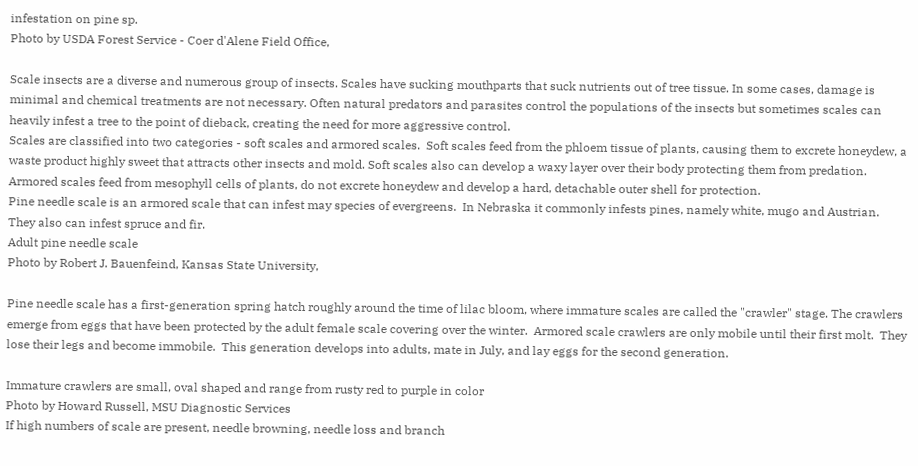infestation on pine sp.
Photo by USDA Forest Service - Coer d'Alene Field Office,

Scale insects are a diverse and numerous group of insects. Scales have sucking mouthparts that suck nutrients out of tree tissue. In some cases, damage is minimal and chemical treatments are not necessary. Often natural predators and parasites control the populations of the insects but sometimes scales can heavily infest a tree to the point of dieback, creating the need for more aggressive control.
Scales are classified into two categories - soft scales and armored scales.  Soft scales feed from the phloem tissue of plants, causing them to excrete honeydew, a waste product highly sweet that attracts other insects and mold. Soft scales also can develop a waxy layer over their body protecting them from predation.  Armored scales feed from mesophyll cells of plants, do not excrete honeydew and develop a hard, detachable outer shell for protection.
Pine needle scale is an armored scale that can infest may species of evergreens.  In Nebraska it commonly infests pines, namely white, mugo and Austrian.  They also can infest spruce and fir.
Adult pine needle scale
Photo by Robert J. Bauenfeind, Kansas State University,

Pine needle scale has a first-generation spring hatch roughly around the time of lilac bloom, where immature scales are called the "crawler" stage. The crawlers emerge from eggs that have been protected by the adult female scale covering over the winter.  Armored scale crawlers are only mobile until their first molt.  They lose their legs and become immobile.  This generation develops into adults, mate in July, and lay eggs for the second generation.

Immature crawlers are small, oval shaped and range from rusty red to purple in color
Photo by Howard Russell, MSU Diagnostic Services
If high numbers of scale are present, needle browning, needle loss and branch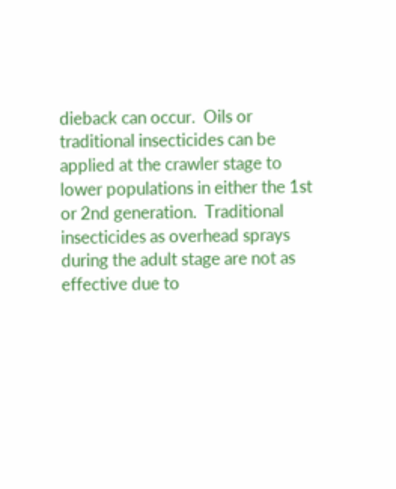dieback can occur.  Oils or traditional insecticides can be applied at the crawler stage to lower populations in either the 1st or 2nd generation.  Traditional insecticides as overhead sprays during the adult stage are not as effective due to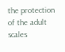the protection of the adult scales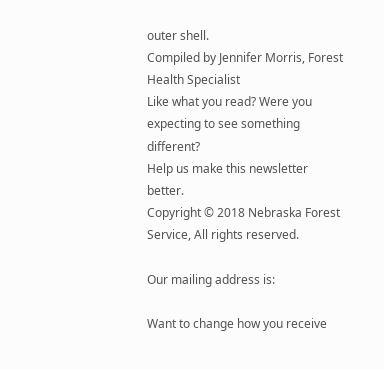outer shell.
Compiled by Jennifer Morris, Forest Health Specialist
Like what you read? Were you expecting to see something different?
Help us make this newsletter better.
Copyright © 2018 Nebraska Forest Service, All rights reserved.

Our mailing address is:

Want to change how you receive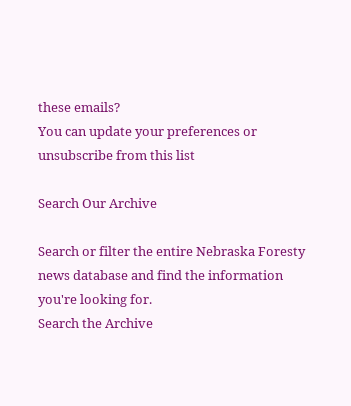these emails?
You can update your preferences or unsubscribe from this list

Search Our Archive

Search or filter the entire Nebraska Foresty news database and find the information you're looking for.
Search the Archive